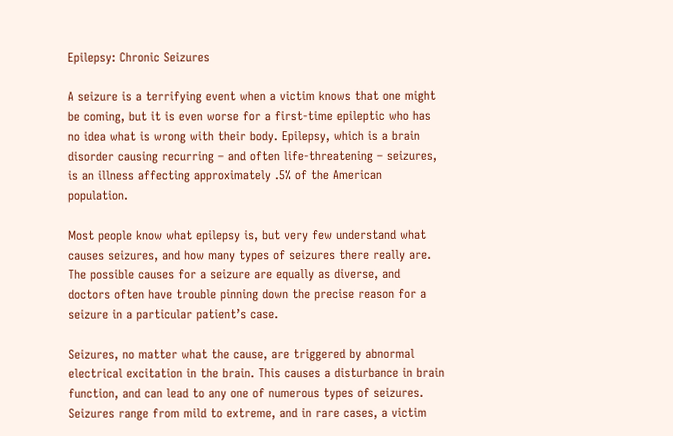Epilepsy: Chronic Seizures

A seizure is a terrifying event when a victim knows that one might be coming, but it is even worse for a first-time epileptic who has no idea what is wrong with their body. Epilepsy, which is a brain disorder causing recurring – and often life-threatening – seizures, is an illness affecting approximately .5% of the American population.

Most people know what epilepsy is, but very few understand what causes seizures, and how many types of seizures there really are. The possible causes for a seizure are equally as diverse, and doctors often have trouble pinning down the precise reason for a seizure in a particular patient’s case.

Seizures, no matter what the cause, are triggered by abnormal electrical excitation in the brain. This causes a disturbance in brain function, and can lead to any one of numerous types of seizures. Seizures range from mild to extreme, and in rare cases, a victim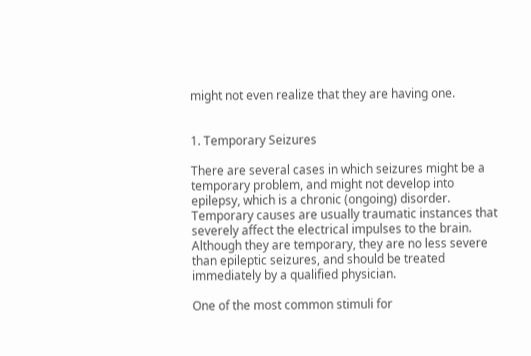might not even realize that they are having one.


1. Temporary Seizures

There are several cases in which seizures might be a temporary problem, and might not develop into epilepsy, which is a chronic (ongoing) disorder. Temporary causes are usually traumatic instances that severely affect the electrical impulses to the brain. Although they are temporary, they are no less severe than epileptic seizures, and should be treated immediately by a qualified physician.

One of the most common stimuli for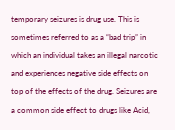temporary seizures is drug use. This is sometimes referred to as a “bad trip” in which an individual takes an illegal narcotic and experiences negative side effects on top of the effects of the drug. Seizures are a common side effect to drugs like Acid,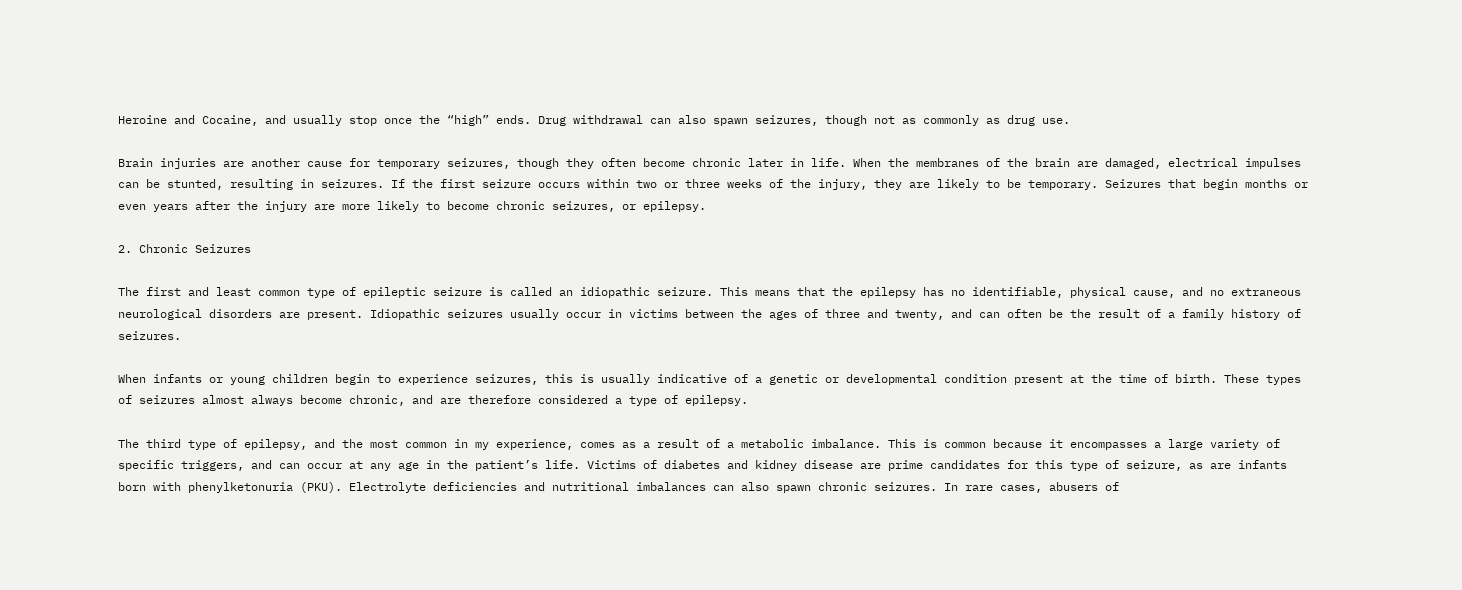Heroine and Cocaine, and usually stop once the “high” ends. Drug withdrawal can also spawn seizures, though not as commonly as drug use.

Brain injuries are another cause for temporary seizures, though they often become chronic later in life. When the membranes of the brain are damaged, electrical impulses can be stunted, resulting in seizures. If the first seizure occurs within two or three weeks of the injury, they are likely to be temporary. Seizures that begin months or even years after the injury are more likely to become chronic seizures, or epilepsy.

2. Chronic Seizures

The first and least common type of epileptic seizure is called an idiopathic seizure. This means that the epilepsy has no identifiable, physical cause, and no extraneous neurological disorders are present. Idiopathic seizures usually occur in victims between the ages of three and twenty, and can often be the result of a family history of seizures.

When infants or young children begin to experience seizures, this is usually indicative of a genetic or developmental condition present at the time of birth. These types of seizures almost always become chronic, and are therefore considered a type of epilepsy.

The third type of epilepsy, and the most common in my experience, comes as a result of a metabolic imbalance. This is common because it encompasses a large variety of specific triggers, and can occur at any age in the patient’s life. Victims of diabetes and kidney disease are prime candidates for this type of seizure, as are infants born with phenylketonuria (PKU). Electrolyte deficiencies and nutritional imbalances can also spawn chronic seizures. In rare cases, abusers of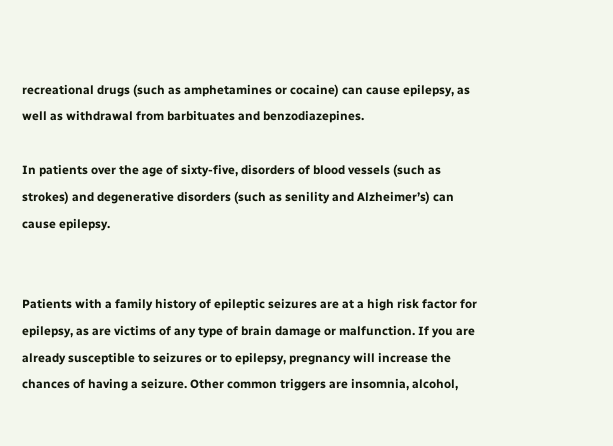recreational drugs (such as amphetamines or cocaine) can cause epilepsy, as well as withdrawal from barbituates and benzodiazepines.

In patients over the age of sixty-five, disorders of blood vessels (such as strokes) and degenerative disorders (such as senility and Alzheimer’s) can cause epilepsy.


Patients with a family history of epileptic seizures are at a high risk factor for epilepsy, as are victims of any type of brain damage or malfunction. If you are already susceptible to seizures or to epilepsy, pregnancy will increase the chances of having a seizure. Other common triggers are insomnia, alcohol,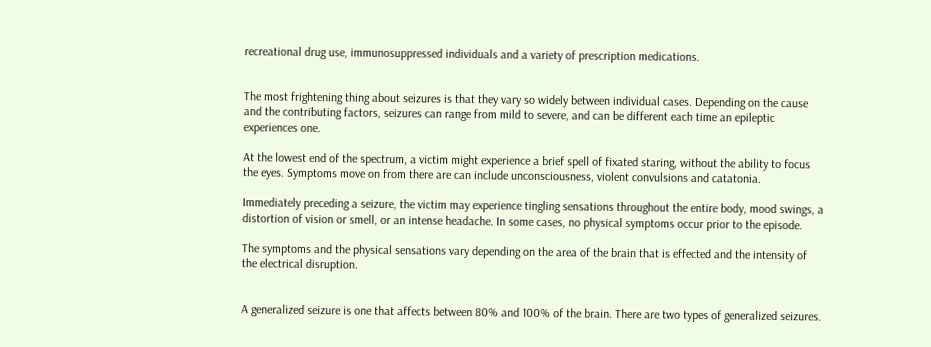recreational drug use, immunosuppressed individuals and a variety of prescription medications.


The most frightening thing about seizures is that they vary so widely between individual cases. Depending on the cause and the contributing factors, seizures can range from mild to severe, and can be different each time an epileptic experiences one.

At the lowest end of the spectrum, a victim might experience a brief spell of fixated staring, without the ability to focus the eyes. Symptoms move on from there are can include unconsciousness, violent convulsions and catatonia.

Immediately preceding a seizure, the victim may experience tingling sensations throughout the entire body, mood swings, a distortion of vision or smell, or an intense headache. In some cases, no physical symptoms occur prior to the episode.

The symptoms and the physical sensations vary depending on the area of the brain that is effected and the intensity of the electrical disruption.


A generalized seizure is one that affects between 80% and 100% of the brain. There are two types of generalized seizures.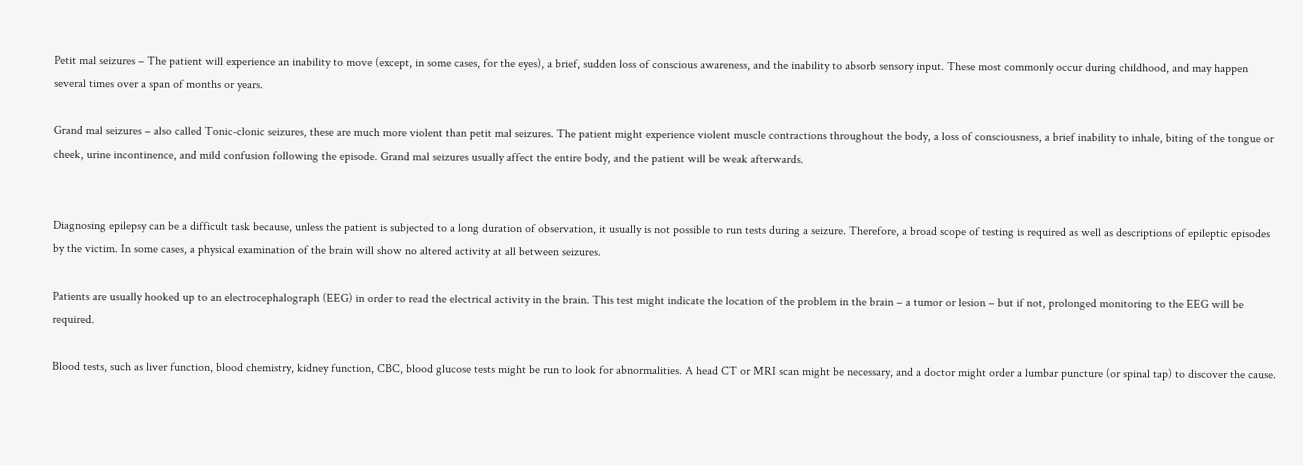Petit mal seizures – The patient will experience an inability to move (except, in some cases, for the eyes), a brief, sudden loss of conscious awareness, and the inability to absorb sensory input. These most commonly occur during childhood, and may happen several times over a span of months or years.

Grand mal seizures – also called Tonic-clonic seizures, these are much more violent than petit mal seizures. The patient might experience violent muscle contractions throughout the body, a loss of consciousness, a brief inability to inhale, biting of the tongue or cheek, urine incontinence, and mild confusion following the episode. Grand mal seizures usually affect the entire body, and the patient will be weak afterwards.


Diagnosing epilepsy can be a difficult task because, unless the patient is subjected to a long duration of observation, it usually is not possible to run tests during a seizure. Therefore, a broad scope of testing is required as well as descriptions of epileptic episodes by the victim. In some cases, a physical examination of the brain will show no altered activity at all between seizures.

Patients are usually hooked up to an electrocephalograph (EEG) in order to read the electrical activity in the brain. This test might indicate the location of the problem in the brain – a tumor or lesion – but if not, prolonged monitoring to the EEG will be required.

Blood tests, such as liver function, blood chemistry, kidney function, CBC, blood glucose tests might be run to look for abnormalities. A head CT or MRI scan might be necessary, and a doctor might order a lumbar puncture (or spinal tap) to discover the cause.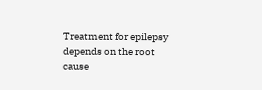Treatment for epilepsy depends on the root cause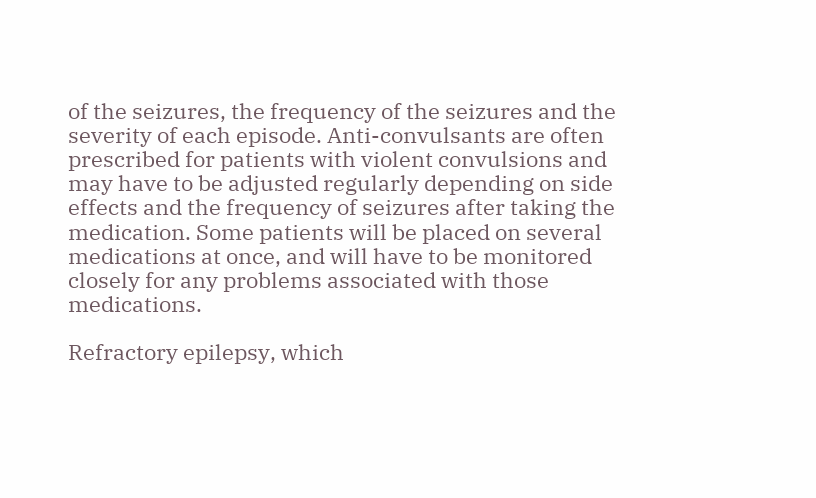of the seizures, the frequency of the seizures and the severity of each episode. Anti-convulsants are often prescribed for patients with violent convulsions and may have to be adjusted regularly depending on side effects and the frequency of seizures after taking the medication. Some patients will be placed on several medications at once, and will have to be monitored closely for any problems associated with those medications.

Refractory epilepsy, which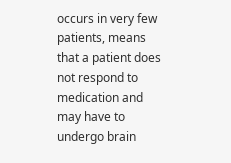occurs in very few patients, means that a patient does not respond to medication and may have to undergo brain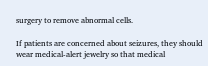surgery to remove abnormal cells.

If patients are concerned about seizures, they should wear medical-alert jewelry so that medical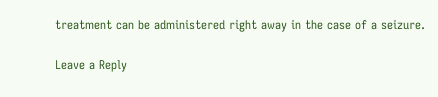treatment can be administered right away in the case of a seizure.

Leave a Reply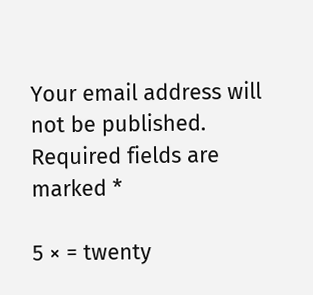Your email address will not be published. Required fields are marked *

5 × = twenty